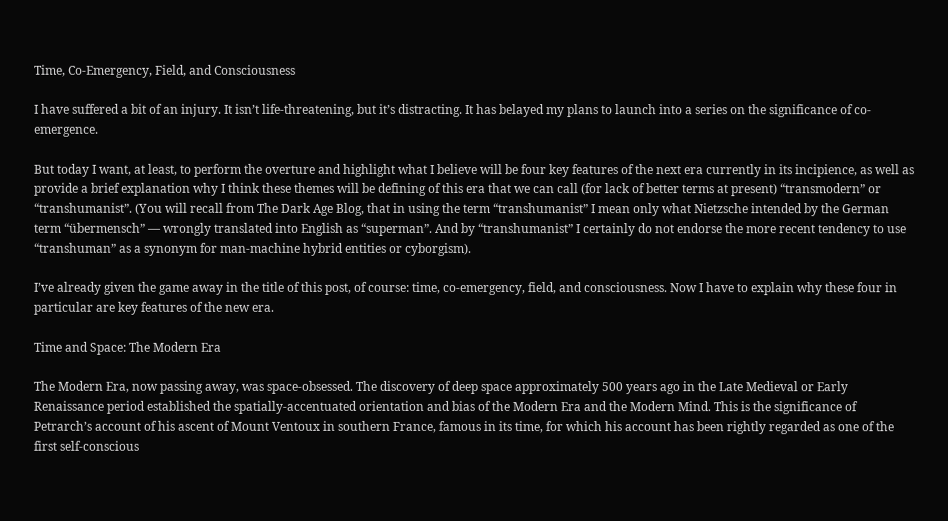Time, Co-Emergency, Field, and Consciousness

I have suffered a bit of an injury. It isn’t life-threatening, but it’s distracting. It has belayed my plans to launch into a series on the significance of co-emergence.

But today I want, at least, to perform the overture and highlight what I believe will be four key features of the next era currently in its incipience, as well as provide a brief explanation why I think these themes will be defining of this era that we can call (for lack of better terms at present) “transmodern” or “transhumanist”. (You will recall from The Dark Age Blog, that in using the term “transhumanist” I mean only what Nietzsche intended by the German term “übermensch” — wrongly translated into English as “superman”. And by “transhumanist” I certainly do not endorse the more recent tendency to use “transhuman” as a synonym for man-machine hybrid entities or cyborgism).

I’ve already given the game away in the title of this post, of course: time, co-emergency, field, and consciousness. Now I have to explain why these four in particular are key features of the new era.

Time and Space: The Modern Era

The Modern Era, now passing away, was space-obsessed. The discovery of deep space approximately 500 years ago in the Late Medieval or Early Renaissance period established the spatially-accentuated orientation and bias of the Modern Era and the Modern Mind. This is the significance of Petrarch’s account of his ascent of Mount Ventoux in southern France, famous in its time, for which his account has been rightly regarded as one of the first self-conscious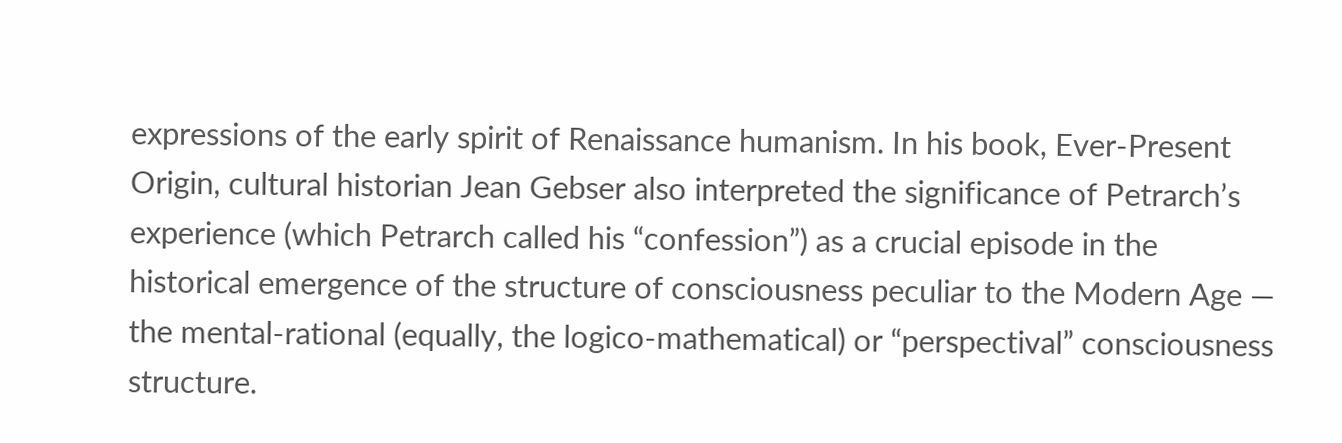expressions of the early spirit of Renaissance humanism. In his book, Ever-Present Origin, cultural historian Jean Gebser also interpreted the significance of Petrarch’s experience (which Petrarch called his “confession”) as a crucial episode in the historical emergence of the structure of consciousness peculiar to the Modern Age — the mental-rational (equally, the logico-mathematical) or “perspectival” consciousness structure.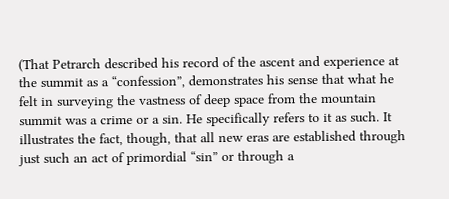(That Petrarch described his record of the ascent and experience at the summit as a “confession”, demonstrates his sense that what he felt in surveying the vastness of deep space from the mountain summit was a crime or a sin. He specifically refers to it as such. It illustrates the fact, though, that all new eras are established through just such an act of primordial “sin” or through a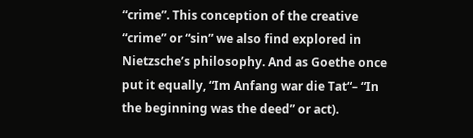“crime”. This conception of the creative “crime” or “sin” we also find explored in Nietzsche’s philosophy. And as Goethe once put it equally, “Im Anfang war die Tat“– “In the beginning was the deed” or act).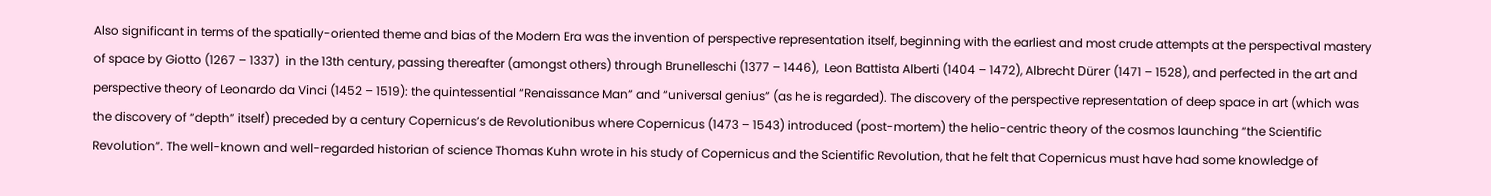Also significant in terms of the spatially-oriented theme and bias of the Modern Era was the invention of perspective representation itself, beginning with the earliest and most crude attempts at the perspectival mastery of space by Giotto (1267 – 1337)  in the 13th century, passing thereafter (amongst others) through Brunelleschi (1377 – 1446),  Leon Battista Alberti (1404 – 1472), Albrecht Dürer (1471 – 1528), and perfected in the art and perspective theory of Leonardo da Vinci (1452 – 1519): the quintessential “Renaissance Man” and “universal genius” (as he is regarded). The discovery of the perspective representation of deep space in art (which was the discovery of “depth” itself) preceded by a century Copernicus’s de Revolutionibus where Copernicus (1473 – 1543) introduced (post-mortem) the helio-centric theory of the cosmos launching “the Scientific Revolution”. The well-known and well-regarded historian of science Thomas Kuhn wrote in his study of Copernicus and the Scientific Revolution, that he felt that Copernicus must have had some knowledge of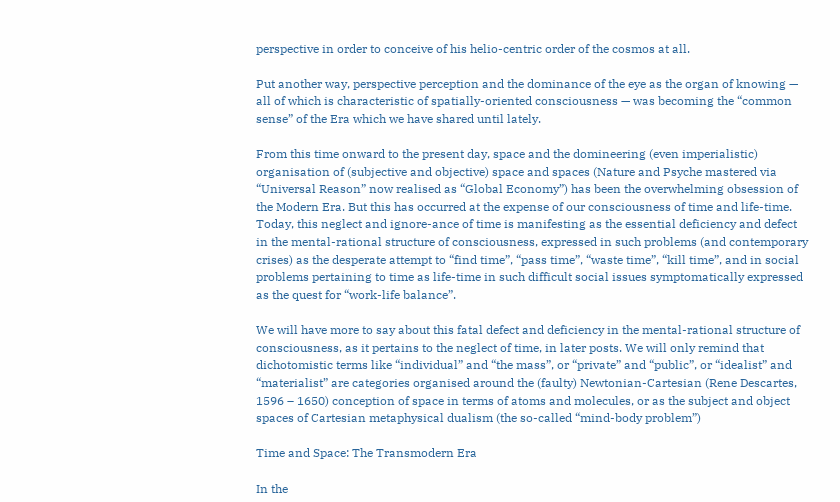perspective in order to conceive of his helio-centric order of the cosmos at all.

Put another way, perspective perception and the dominance of the eye as the organ of knowing — all of which is characteristic of spatially-oriented consciousness — was becoming the “common sense” of the Era which we have shared until lately.

From this time onward to the present day, space and the domineering (even imperialistic) organisation of (subjective and objective) space and spaces (Nature and Psyche mastered via “Universal Reason” now realised as “Global Economy”) has been the overwhelming obsession of the Modern Era. But this has occurred at the expense of our consciousness of time and life-time. Today, this neglect and ignore-ance of time is manifesting as the essential deficiency and defect in the mental-rational structure of consciousness, expressed in such problems (and contemporary crises) as the desperate attempt to “find time”, “pass time”, “waste time”, “kill time”, and in social problems pertaining to time as life-time in such difficult social issues symptomatically expressed as the quest for “work-life balance”.

We will have more to say about this fatal defect and deficiency in the mental-rational structure of consciousness, as it pertains to the neglect of time, in later posts. We will only remind that dichotomistic terms like “individual” and “the mass”, or “private” and “public”, or “idealist” and “materialist” are categories organised around the (faulty) Newtonian-Cartesian (Rene Descartes, 1596 – 1650) conception of space in terms of atoms and molecules, or as the subject and object spaces of Cartesian metaphysical dualism (the so-called “mind-body problem”)

Time and Space: The Transmodern Era

In the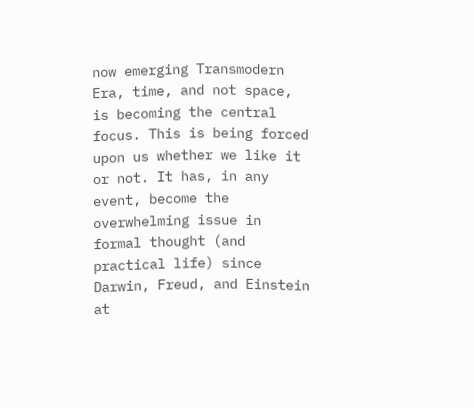now emerging Transmodern Era, time, and not space, is becoming the central focus. This is being forced upon us whether we like it or not. It has, in any event, become the overwhelming issue in formal thought (and practical life) since Darwin, Freud, and Einstein at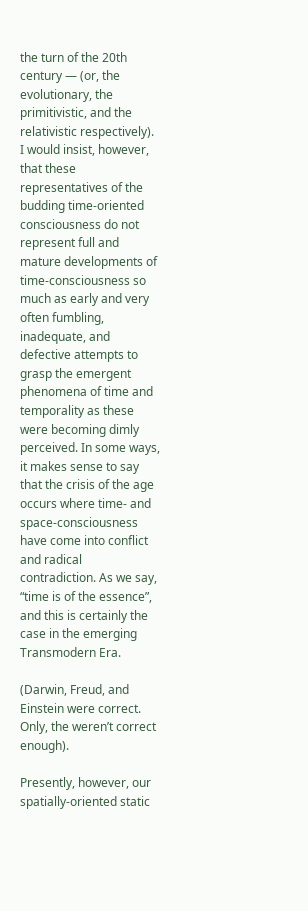the turn of the 20th century — (or, the evolutionary, the primitivistic, and the relativistic respectively). I would insist, however, that these representatives of the budding time-oriented consciousness do not represent full and mature developments of time-consciousness so much as early and very often fumbling, inadequate, and defective attempts to grasp the emergent phenomena of time and temporality as these were becoming dimly perceived. In some ways, it makes sense to say that the crisis of the age occurs where time- and space-consciousness have come into conflict and radical contradiction. As we say, “time is of the essence”, and this is certainly the case in the emerging Transmodern Era.

(Darwin, Freud, and Einstein were correct. Only, the weren’t correct enough).

Presently, however, our spatially-oriented static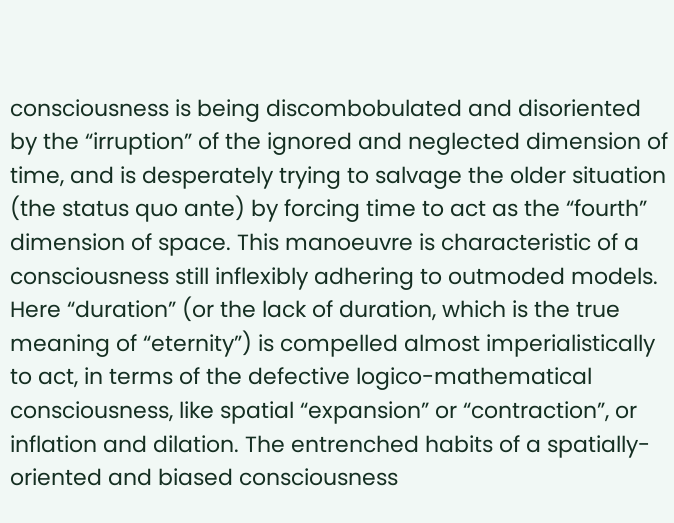consciousness is being discombobulated and disoriented by the “irruption” of the ignored and neglected dimension of time, and is desperately trying to salvage the older situation (the status quo ante) by forcing time to act as the “fourth” dimension of space. This manoeuvre is characteristic of a consciousness still inflexibly adhering to outmoded models. Here “duration” (or the lack of duration, which is the true meaning of “eternity”) is compelled almost imperialistically to act, in terms of the defective logico-mathematical consciousness, like spatial “expansion” or “contraction”, or inflation and dilation. The entrenched habits of a spatially-oriented and biased consciousness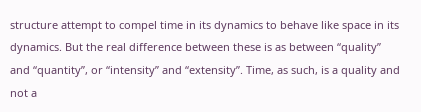structure attempt to compel time in its dynamics to behave like space in its dynamics. But the real difference between these is as between “quality” and “quantity”, or “intensity” and “extensity”. Time, as such, is a quality and not a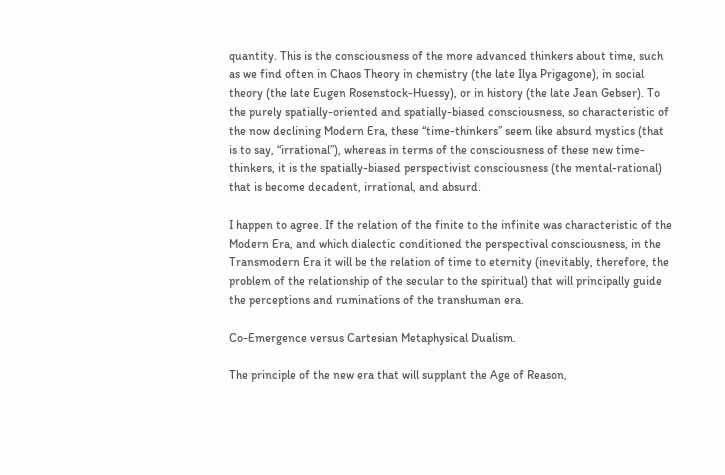quantity. This is the consciousness of the more advanced thinkers about time, such as we find often in Chaos Theory in chemistry (the late Ilya Prigagone), in social theory (the late Eugen Rosenstock-Huessy), or in history (the late Jean Gebser). To the purely spatially-oriented and spatially-biased consciousness, so characteristic of the now declining Modern Era, these “time-thinkers” seem like absurd mystics (that is to say, “irrational”), whereas in terms of the consciousness of these new time-thinkers, it is the spatially-biased perspectivist consciousness (the mental-rational) that is become decadent, irrational, and absurd.

I happen to agree. If the relation of the finite to the infinite was characteristic of the Modern Era, and which dialectic conditioned the perspectival consciousness, in the Transmodern Era it will be the relation of time to eternity (inevitably, therefore, the problem of the relationship of the secular to the spiritual) that will principally guide the perceptions and ruminations of the transhuman era.

Co-Emergence versus Cartesian Metaphysical Dualism.

The principle of the new era that will supplant the Age of Reason,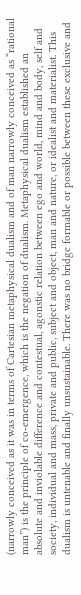(narrowly conceived as it was in terms of Cartesian metaphysical dualism and of man narrowly conceived as “rational man”) is the principle of co-emergence, which is the negation of dualism. Metaphysical dualism established an absolute and inviolable difference and contestual, agonstic relation between ego and world, mind and body, self and society, individual and mass, private and public, subject and object, man and nature, or idealist and materialist. This dualism is untenable and finally unsustainable. There was no bridge formable or possible between these exclusive and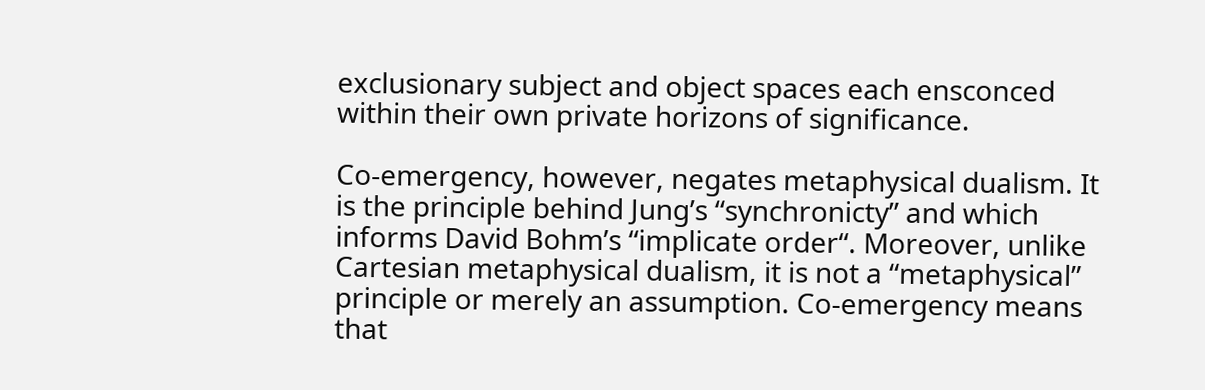exclusionary subject and object spaces each ensconced within their own private horizons of significance.

Co-emergency, however, negates metaphysical dualism. It is the principle behind Jung’s “synchronicty” and which informs David Bohm’s “implicate order“. Moreover, unlike Cartesian metaphysical dualism, it is not a “metaphysical” principle or merely an assumption. Co-emergency means that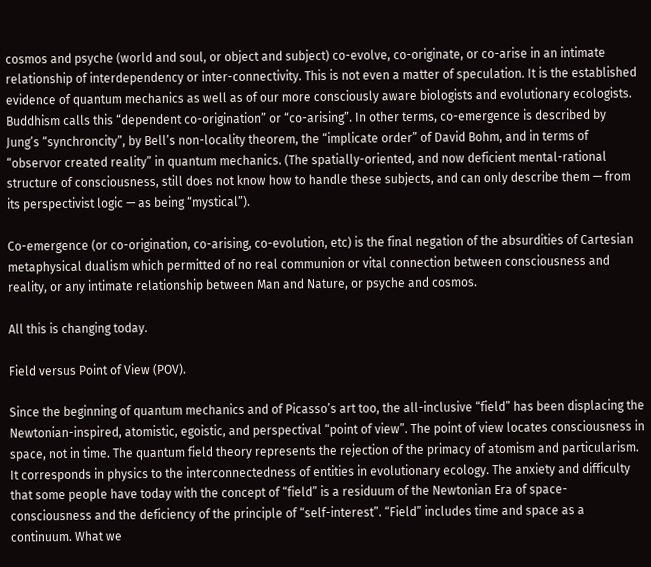cosmos and psyche (world and soul, or object and subject) co-evolve, co-originate, or co-arise in an intimate relationship of interdependency or inter-connectivity. This is not even a matter of speculation. It is the established evidence of quantum mechanics as well as of our more consciously aware biologists and evolutionary ecologists. Buddhism calls this “dependent co-origination” or “co-arising”. In other terms, co-emergence is described by Jung’s “synchroncity”, by Bell’s non-locality theorem, the “implicate order” of David Bohm, and in terms of “observor created reality” in quantum mechanics. (The spatially-oriented, and now deficient mental-rational structure of consciousness, still does not know how to handle these subjects, and can only describe them — from its perspectivist logic — as being “mystical”).

Co-emergence (or co-origination, co-arising, co-evolution, etc) is the final negation of the absurdities of Cartesian metaphysical dualism which permitted of no real communion or vital connection between consciousness and reality, or any intimate relationship between Man and Nature, or psyche and cosmos.

All this is changing today.

Field versus Point of View (POV).

Since the beginning of quantum mechanics and of Picasso’s art too, the all-inclusive “field” has been displacing the Newtonian-inspired, atomistic, egoistic, and perspectival “point of view”. The point of view locates consciousness in space, not in time. The quantum field theory represents the rejection of the primacy of atomism and particularism. It corresponds in physics to the interconnectedness of entities in evolutionary ecology. The anxiety and difficulty that some people have today with the concept of “field” is a residuum of the Newtonian Era of space-consciousness and the deficiency of the principle of “self-interest”. “Field” includes time and space as a continuum. What we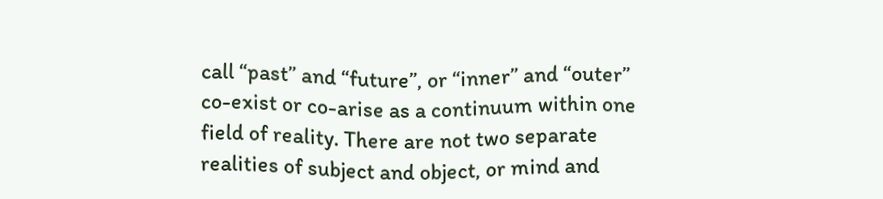call “past” and “future”, or “inner” and “outer” co-exist or co-arise as a continuum within one field of reality. There are not two separate realities of subject and object, or mind and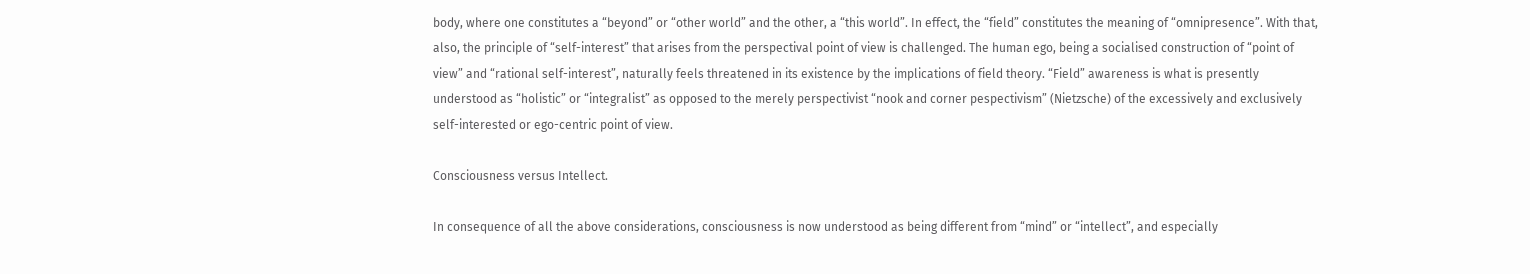body, where one constitutes a “beyond” or “other world” and the other, a “this world”. In effect, the “field” constitutes the meaning of “omnipresence”. With that, also, the principle of “self-interest” that arises from the perspectival point of view is challenged. The human ego, being a socialised construction of “point of view” and “rational self-interest”, naturally feels threatened in its existence by the implications of field theory. “Field” awareness is what is presently understood as “holistic” or “integralist” as opposed to the merely perspectivist “nook and corner pespectivism” (Nietzsche) of the excessively and exclusively self-interested or ego-centric point of view.

Consciousness versus Intellect.

In consequence of all the above considerations, consciousness is now understood as being different from “mind” or “intellect”, and especially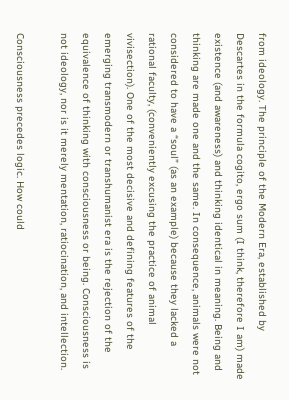from ideology. The principle of the Modern Era, established by Descartes in the formula cogito, ergo sum (I think, therefore I am) made existence (and awareness) and thinking identical in meaning. Being and thinking are made one and the same. In consequence, animals were not considered to have a “soul” (as an example) because they lacked a rational faculty, (conveniently excusing the practice of animal vivisection). One of the most decisive and defining features of the emerging transmodern or transhumanist era is the rejection of the equivalence of thinking with consciousness or being. Consciousness is not ideology, nor is it merely mentation, ratiocination, and intellection.

Consciousness precedes logic. How could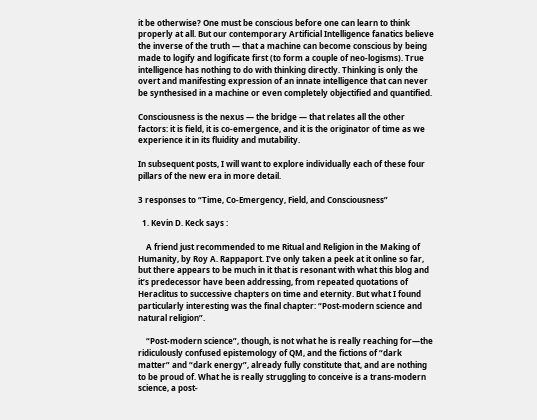it be otherwise? One must be conscious before one can learn to think properly at all. But our contemporary Artificial Intelligence fanatics believe the inverse of the truth — that a machine can become conscious by being made to logify and logificate first (to form a couple of neo-logisms). True intelligence has nothing to do with thinking directly. Thinking is only the overt and manifesting expression of an innate intelligence that can never be synthesised in a machine or even completely objectified and quantified.

Consciousness is the nexus — the bridge — that relates all the other factors: it is field, it is co-emergence, and it is the originator of time as we experience it in its fluidity and mutability.

In subsequent posts, I will want to explore individually each of these four pillars of the new era in more detail.

3 responses to “Time, Co-Emergency, Field, and Consciousness”

  1. Kevin D. Keck says :

    A friend just recommended to me Ritual and Religion in the Making of Humanity, by Roy A. Rappaport. I’ve only taken a peek at it online so far, but there appears to be much in it that is resonant with what this blog and it’s predecessor have been addressing, from repeated quotations of Heraclitus to successive chapters on time and eternity. But what I found particularly interesting was the final chapter: “Post-modern science and natural religion”.

    “Post-modern science”, though, is not what he is really reaching for—the ridiculously confused epistemology of QM, and the fictions of “dark matter” and “dark energy”, already fully constitute that, and are nothing to be proud of. What he is really struggling to conceive is a trans-modern science, a post-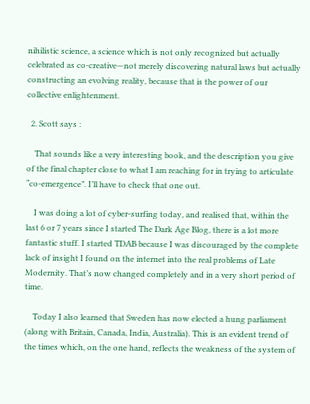nihilistic science, a science which is not only recognized but actually celebrated as co-creative—not merely discovering natural laws but actually constructing an evolving reality, because that is the power of our collective enlightenment.

  2. Scott says :

    That sounds like a very interesting book, and the description you give of the final chapter close to what I am reaching for in trying to articulate “co-emergence”. I’ll have to check that one out.

    I was doing a lot of cyber-surfing today, and realised that, within the last 6 or 7 years since I started The Dark Age Blog, there is a lot more fantastic stuff. I started TDAB because I was discouraged by the complete lack of insight I found on the internet into the real problems of Late Modernity. That’s now changed completely and in a very short period of time.

    Today I also learned that Sweden has now elected a hung parliament (along with Britain, Canada, India, Australia). This is an evident trend of the times which, on the one hand, reflects the weakness of the system of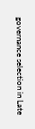governance selection in Late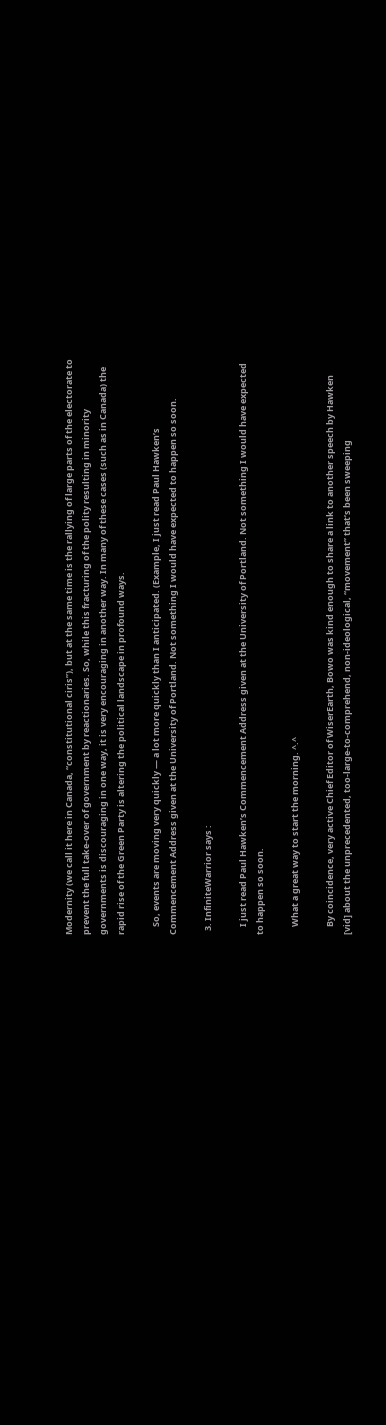Modernity (we call it here in Canada, “constitutional ciris”), but at the same time is the rallying of large parts of the electorate to prevent the full take-over of government by reactionaries. So, while this fracturing of the polity resulting in minority governments is discouraging in one way, it is very encouraging in another way. In many of these cases (such as in Canada) the rapid rise of the Green Party is altering the political landscape in profound ways.

    So, events are moving very quickly — a lot more quickly than I anticipated. (Example, I just read Paul Hawken’s Commencement Address given at the University of Portland. Not something I would have expected to happen so soon.

  3. InfiniteWarrior says :

    I just read Paul Hawken’s Commencement Address given at the University of Portland. Not something I would have expected to happen so soon.

    What a great way to start the morning. ^.^

    By coincidence, very active Chief Editor of WiserEarth, Bowo was kind enough to share a link to another speech by Hawken [vid] about the unprecedented, too-large-to-comprehend, non-ideological, “movement” that’s been sweeping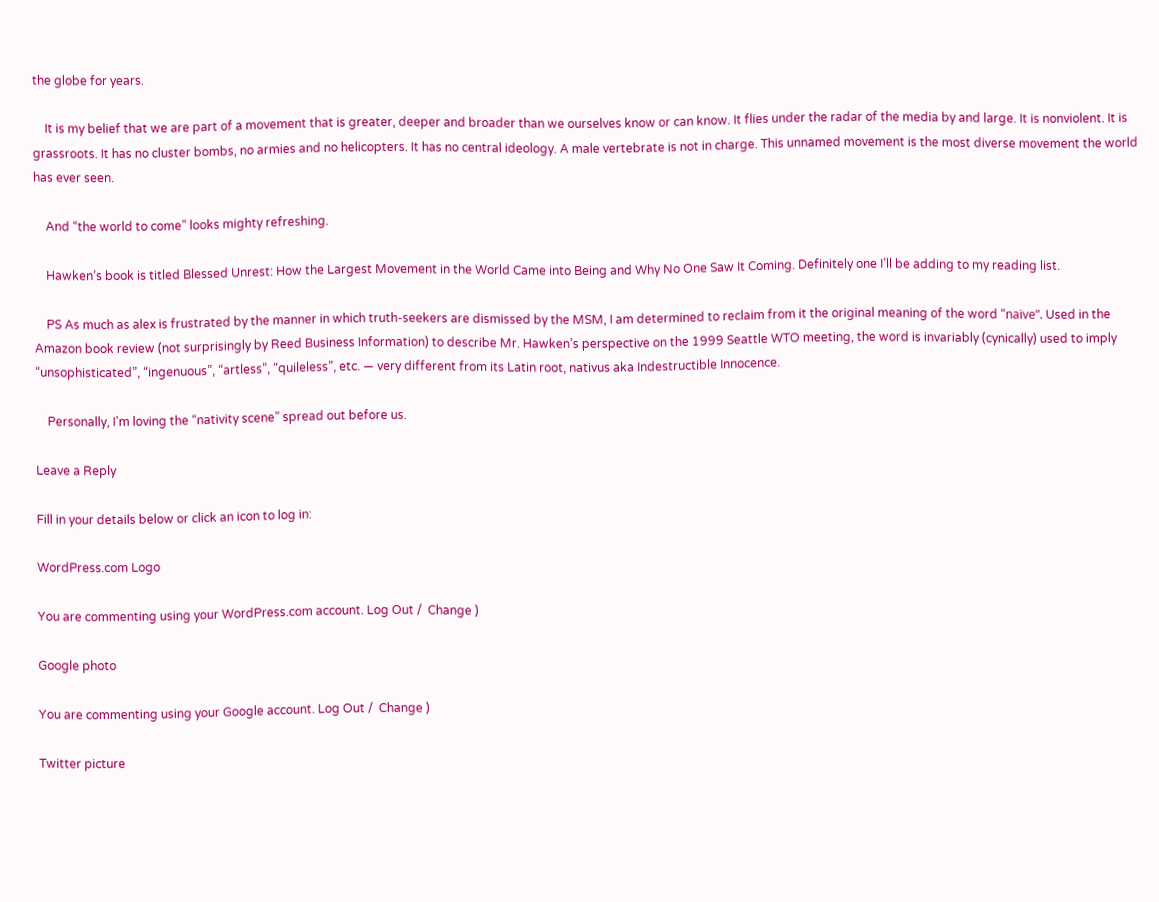the globe for years.

    It is my belief that we are part of a movement that is greater, deeper and broader than we ourselves know or can know. It flies under the radar of the media by and large. It is nonviolent. It is grassroots. It has no cluster bombs, no armies and no helicopters. It has no central ideology. A male vertebrate is not in charge. This unnamed movement is the most diverse movement the world has ever seen.

    And “the world to come” looks mighty refreshing.

    Hawken’s book is titled Blessed Unrest: How the Largest Movement in the World Came into Being and Why No One Saw It Coming. Definitely one I’ll be adding to my reading list.

    PS As much as alex is frustrated by the manner in which truth-seekers are dismissed by the MSM, I am determined to reclaim from it the original meaning of the word “naïve”. Used in the Amazon book review (not surprisingly by Reed Business Information) to describe Mr. Hawken’s perspective on the 1999 Seattle WTO meeting, the word is invariably (cynically) used to imply “unsophisticated”, “ingenuous”, “artless”, “quileless”, etc. — very different from its Latin root, nativus aka Indestructible Innocence.

    Personally, I’m loving the “nativity scene” spread out before us.

Leave a Reply

Fill in your details below or click an icon to log in:

WordPress.com Logo

You are commenting using your WordPress.com account. Log Out /  Change )

Google photo

You are commenting using your Google account. Log Out /  Change )

Twitter picture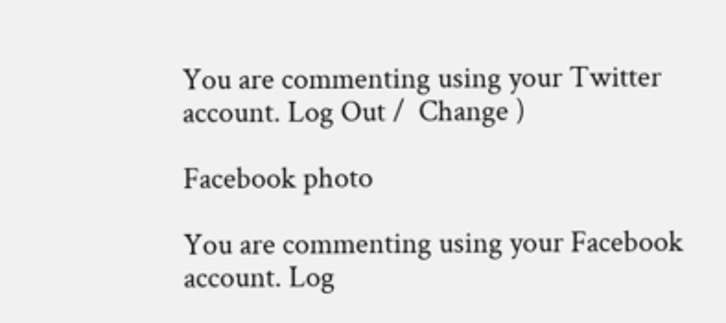You are commenting using your Twitter account. Log Out /  Change )

Facebook photo

You are commenting using your Facebook account. Log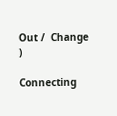Out /  Change )

Connecting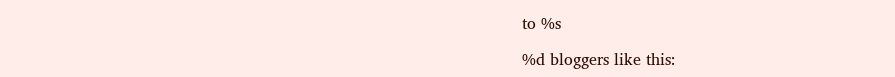to %s

%d bloggers like this: